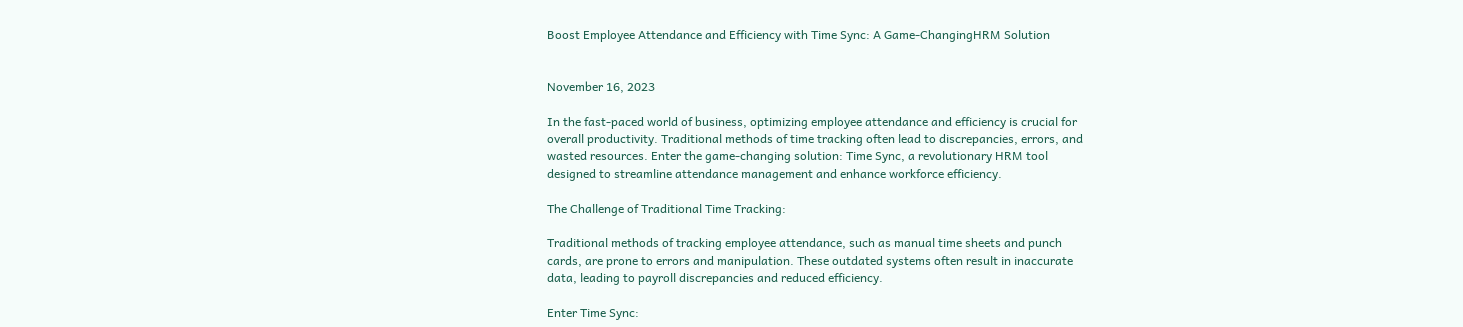Boost Employee Attendance and Efficiency with Time Sync: A Game-ChangingHRM Solution


November 16, 2023

In the fast-paced world of business, optimizing employee attendance and efficiency is crucial for
overall productivity. Traditional methods of time tracking often lead to discrepancies, errors, and
wasted resources. Enter the game-changing solution: Time Sync, a revolutionary HRM tool
designed to streamline attendance management and enhance workforce efficiency.

The Challenge of Traditional Time Tracking:

Traditional methods of tracking employee attendance, such as manual time sheets and punch
cards, are prone to errors and manipulation. These outdated systems often result in inaccurate
data, leading to payroll discrepancies and reduced efficiency.

Enter Time Sync: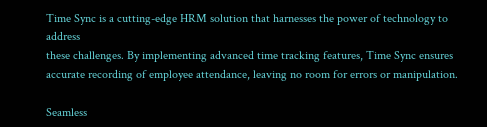Time Sync is a cutting-edge HRM solution that harnesses the power of technology to address
these challenges. By implementing advanced time tracking features, Time Sync ensures
accurate recording of employee attendance, leaving no room for errors or manipulation.

Seamless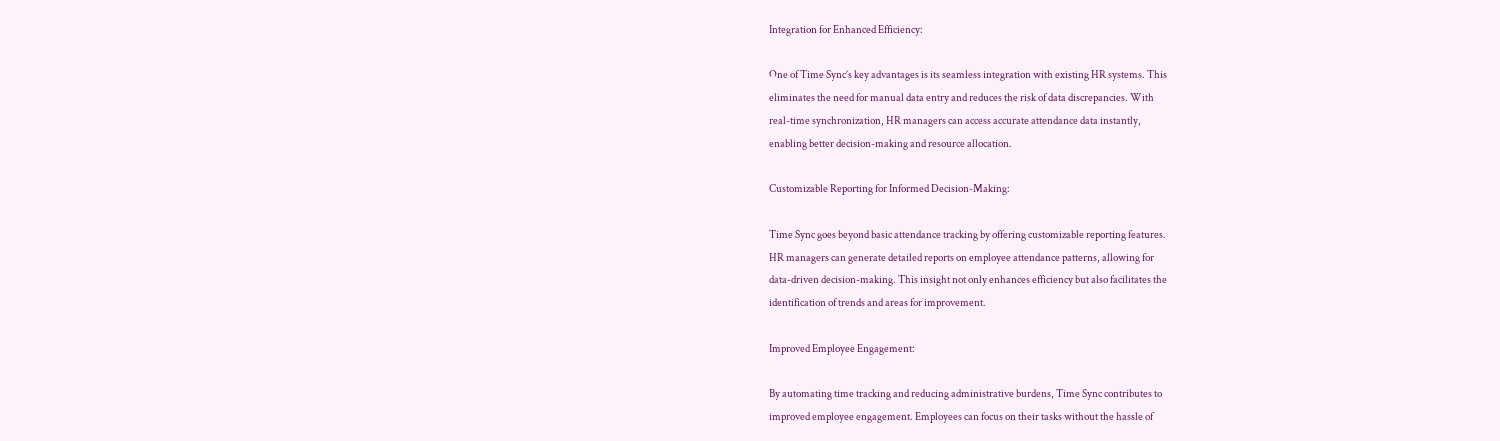Integration for Enhanced Efficiency:

One of Time Sync’s key advantages is its seamless integration with existing HR systems. This
eliminates the need for manual data entry and reduces the risk of data discrepancies. With
real-time synchronization, HR managers can access accurate attendance data instantly,
enabling better decision-making and resource allocation.

Customizable Reporting for Informed Decision-Making:

Time Sync goes beyond basic attendance tracking by offering customizable reporting features.
HR managers can generate detailed reports on employee attendance patterns, allowing for
data-driven decision-making. This insight not only enhances efficiency but also facilitates the
identification of trends and areas for improvement.

Improved Employee Engagement:

By automating time tracking and reducing administrative burdens, Time Sync contributes to
improved employee engagement. Employees can focus on their tasks without the hassle of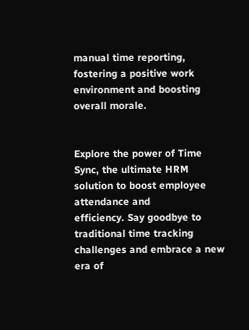manual time reporting, fostering a positive work environment and boosting overall morale.


Explore the power of Time Sync, the ultimate HRM solution to boost employee attendance and
efficiency. Say goodbye to traditional time tracking challenges and embrace a new era of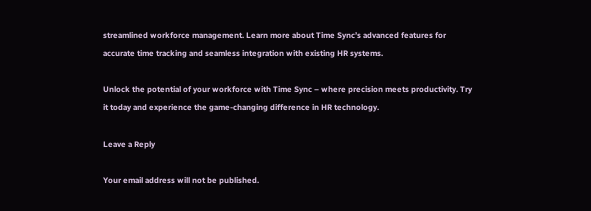streamlined workforce management. Learn more about Time Sync’s advanced features for
accurate time tracking and seamless integration with existing HR systems.

Unlock the potential of your workforce with Time Sync – where precision meets productivity. Try
it today and experience the game-changing difference in HR technology.

Leave a Reply

Your email address will not be published.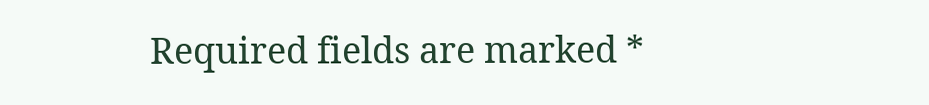Required fields are marked *